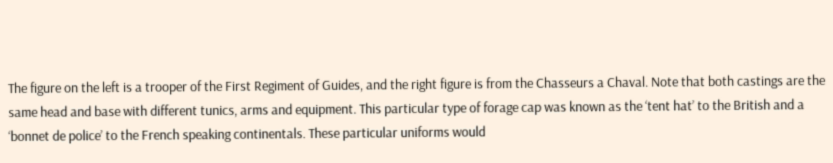The figure on the left is a trooper of the First Regiment of Guides, and the right figure is from the Chasseurs a Chaval. Note that both castings are the same head and base with different tunics, arms and equipment. This particular type of forage cap was known as the ‘tent hat’ to the British and a ‘bonnet de police’ to the French speaking continentals. These particular uniforms would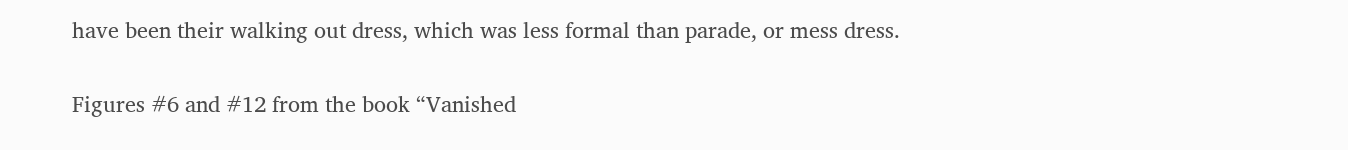have been their walking out dress, which was less formal than parade, or mess dress.

Figures #6 and #12 from the book “Vanished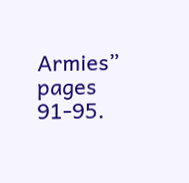Armies” pages 91-95.